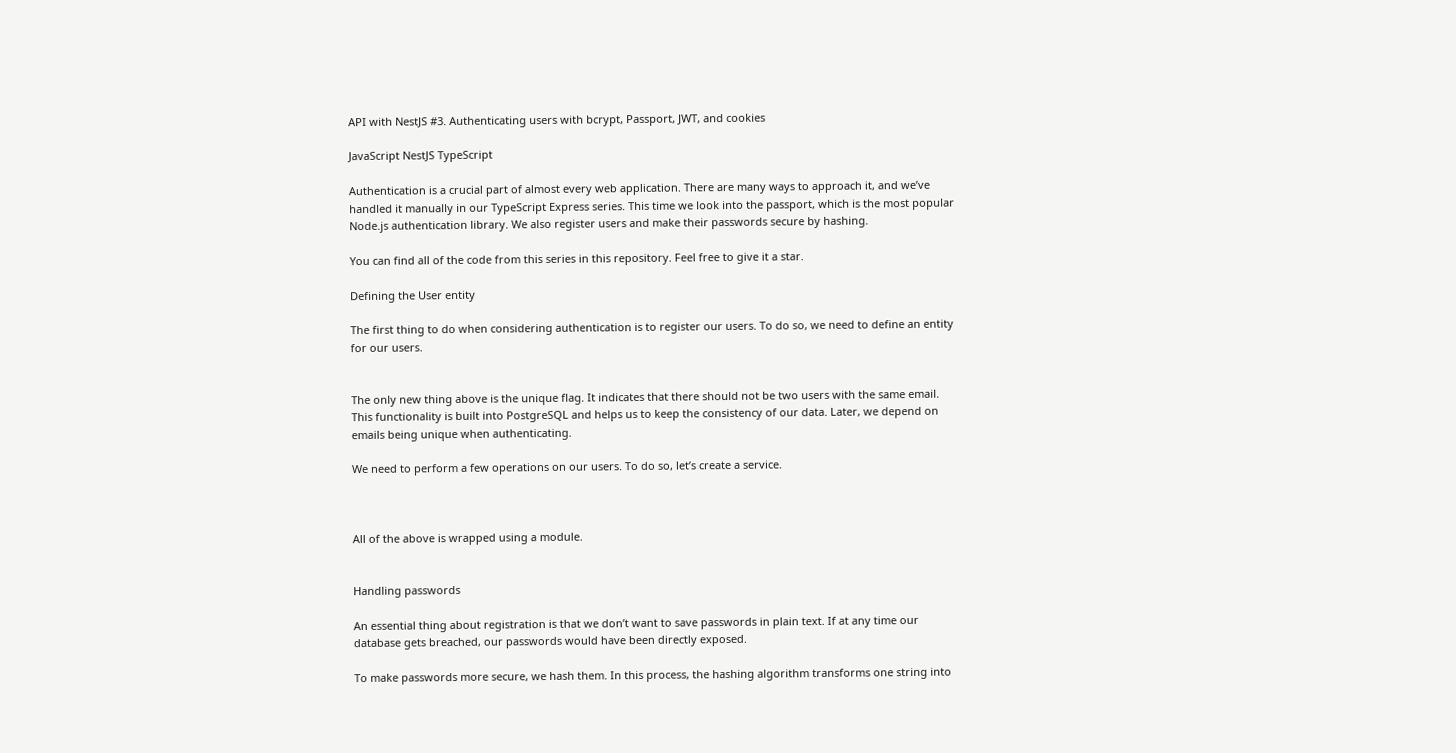API with NestJS #3. Authenticating users with bcrypt, Passport, JWT, and cookies

JavaScript NestJS TypeScript

Authentication is a crucial part of almost every web application. There are many ways to approach it, and we’ve handled it manually in our TypeScript Express series. This time we look into the passport, which is the most popular Node.js authentication library. We also register users and make their passwords secure by hashing.

You can find all of the code from this series in this repository. Feel free to give it a star.

Defining the User entity

The first thing to do when considering authentication is to register our users. To do so, we need to define an entity for our users.


The only new thing above is the unique flag. It indicates that there should not be two users with the same email. This functionality is built into PostgreSQL and helps us to keep the consistency of our data. Later, we depend on emails being unique when authenticating.

We need to perform a few operations on our users. To do so, let’s create a service.



All of the above is wrapped using a module.


Handling passwords

An essential thing about registration is that we don’t want to save passwords in plain text. If at any time our database gets breached, our passwords would have been directly exposed.

To make passwords more secure, we hash them. In this process, the hashing algorithm transforms one string into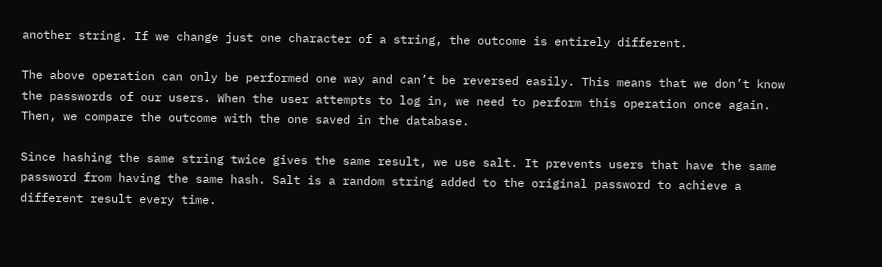another string. If we change just one character of a string, the outcome is entirely different.

The above operation can only be performed one way and can’t be reversed easily. This means that we don’t know the passwords of our users. When the user attempts to log in, we need to perform this operation once again. Then, we compare the outcome with the one saved in the database.

Since hashing the same string twice gives the same result, we use salt. It prevents users that have the same password from having the same hash. Salt is a random string added to the original password to achieve a different result every time.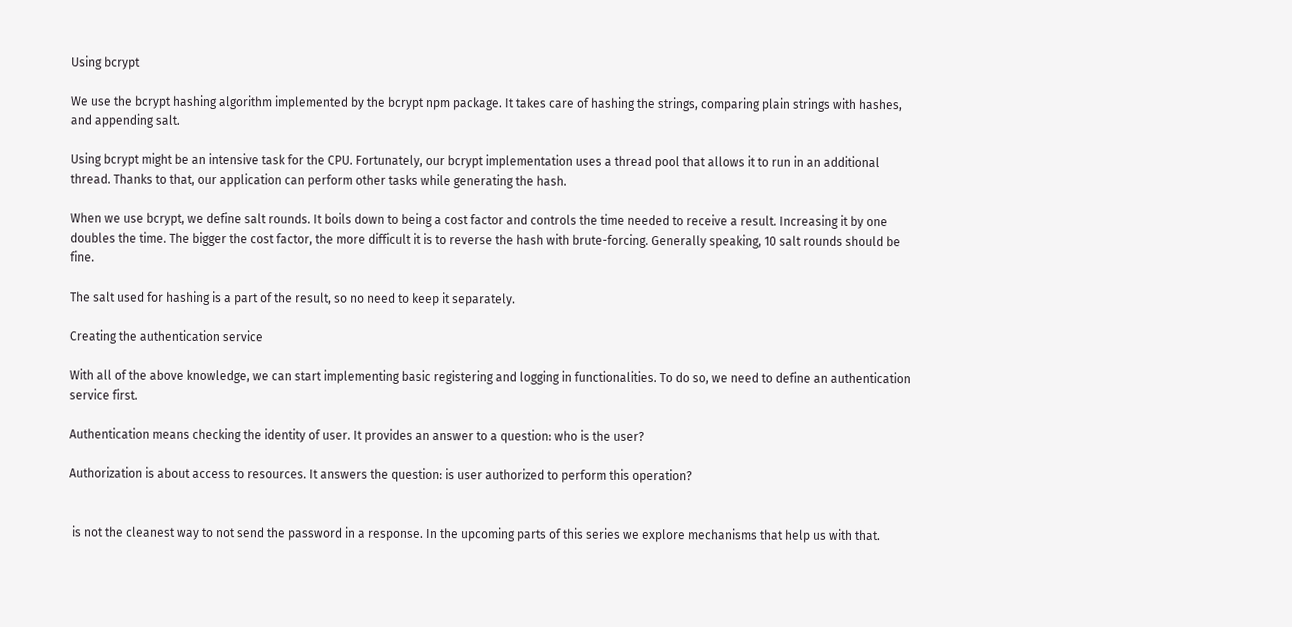Using bcrypt

We use the bcrypt hashing algorithm implemented by the bcrypt npm package. It takes care of hashing the strings, comparing plain strings with hashes, and appending salt.

Using bcrypt might be an intensive task for the CPU. Fortunately, our bcrypt implementation uses a thread pool that allows it to run in an additional thread. Thanks to that, our application can perform other tasks while generating the hash.

When we use bcrypt, we define salt rounds. It boils down to being a cost factor and controls the time needed to receive a result. Increasing it by one doubles the time. The bigger the cost factor, the more difficult it is to reverse the hash with brute-forcing. Generally speaking, 10 salt rounds should be fine.

The salt used for hashing is a part of the result, so no need to keep it separately.

Creating the authentication service

With all of the above knowledge, we can start implementing basic registering and logging in functionalities. To do so, we need to define an authentication service first.

Authentication means checking the identity of user. It provides an answer to a question: who is the user?

Authorization is about access to resources. It answers the question: is user authorized to perform this operation?


 is not the cleanest way to not send the password in a response. In the upcoming parts of this series we explore mechanisms that help us with that.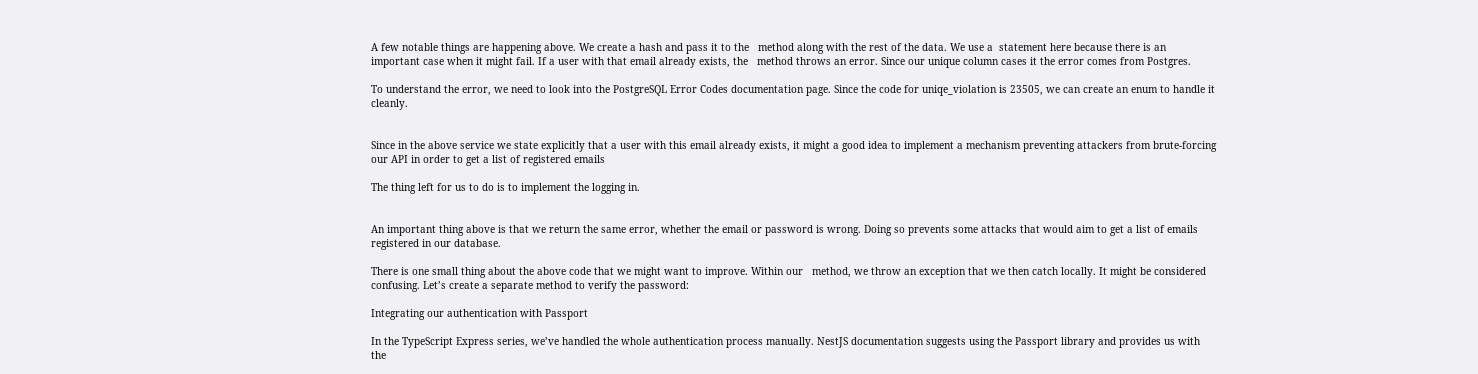A few notable things are happening above. We create a hash and pass it to the   method along with the rest of the data. We use a  statement here because there is an important case when it might fail. If a user with that email already exists, the   method throws an error. Since our unique column cases it the error comes from Postgres.

To understand the error, we need to look into the PostgreSQL Error Codes documentation page. Since the code for uniqe_violation is 23505, we can create an enum to handle it cleanly.


Since in the above service we state explicitly that a user with this email already exists, it might a good idea to implement a mechanism preventing attackers from brute-forcing our API in order to get a list of registered emails

The thing left for us to do is to implement the logging in.


An important thing above is that we return the same error, whether the email or password is wrong. Doing so prevents some attacks that would aim to get a list of emails registered in our database.

There is one small thing about the above code that we might want to improve. Within our   method, we throw an exception that we then catch locally. It might be considered confusing. Let’s create a separate method to verify the password:

Integrating our authentication with Passport

In the TypeScript Express series, we’ve handled the whole authentication process manually. NestJS documentation suggests using the Passport library and provides us with the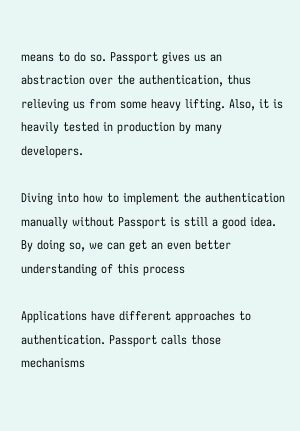means to do so. Passport gives us an abstraction over the authentication, thus relieving us from some heavy lifting. Also, it is heavily tested in production by many developers.

Diving into how to implement the authentication manually without Passport is still a good idea. By doing so, we can get an even better understanding of this process

Applications have different approaches to authentication. Passport calls those mechanisms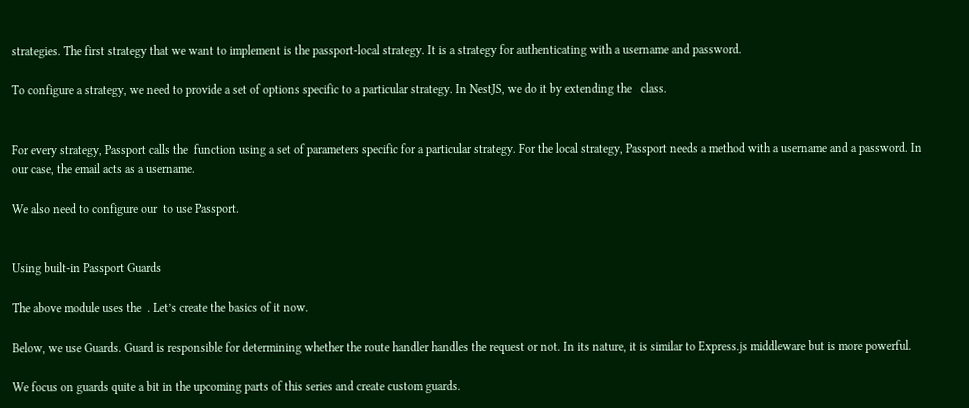strategies. The first strategy that we want to implement is the passport-local strategy. It is a strategy for authenticating with a username and password.

To configure a strategy, we need to provide a set of options specific to a particular strategy. In NestJS, we do it by extending the   class.


For every strategy, Passport calls the  function using a set of parameters specific for a particular strategy. For the local strategy, Passport needs a method with a username and a password. In our case, the email acts as a username.

We also need to configure our  to use Passport.


Using built-in Passport Guards

The above module uses the  . Let’s create the basics of it now.

Below, we use Guards. Guard is responsible for determining whether the route handler handles the request or not. In its nature, it is similar to Express.js middleware but is more powerful.

We focus on guards quite a bit in the upcoming parts of this series and create custom guards.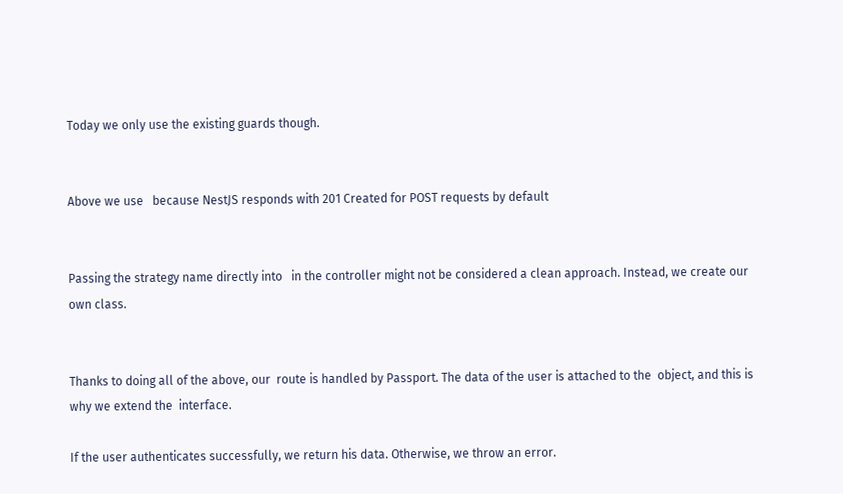Today we only use the existing guards though.


Above we use   because NestJS responds with 201 Created for POST requests by default


Passing the strategy name directly into   in the controller might not be considered a clean approach. Instead, we create our own class.


Thanks to doing all of the above, our  route is handled by Passport. The data of the user is attached to the  object, and this is why we extend the  interface.

If the user authenticates successfully, we return his data. Otherwise, we throw an error.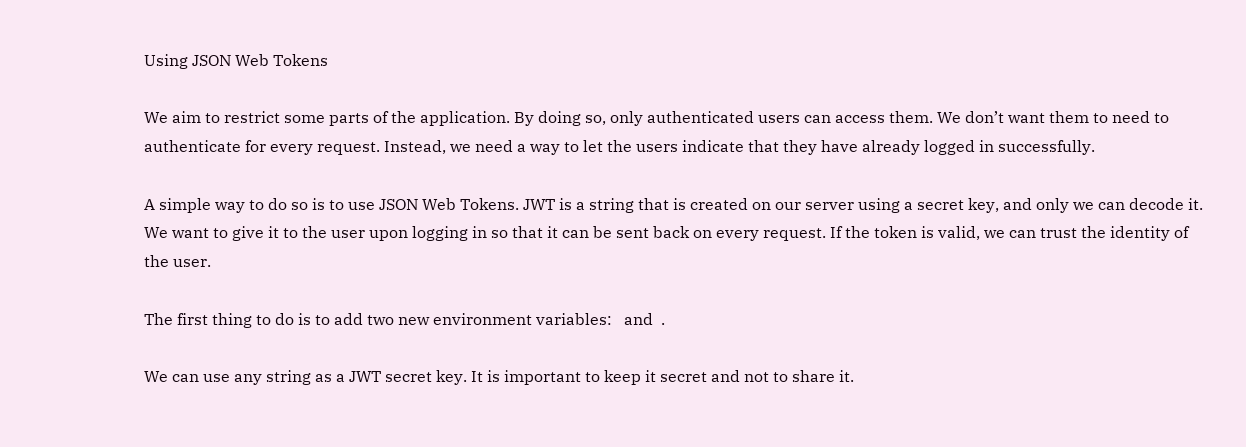Using JSON Web Tokens

We aim to restrict some parts of the application. By doing so, only authenticated users can access them. We don’t want them to need to authenticate for every request. Instead, we need a way to let the users indicate that they have already logged in successfully.

A simple way to do so is to use JSON Web Tokens. JWT is a string that is created on our server using a secret key, and only we can decode it. We want to give it to the user upon logging in so that it can be sent back on every request. If the token is valid, we can trust the identity of the user.

The first thing to do is to add two new environment variables:   and  .

We can use any string as a JWT secret key. It is important to keep it secret and not to share it.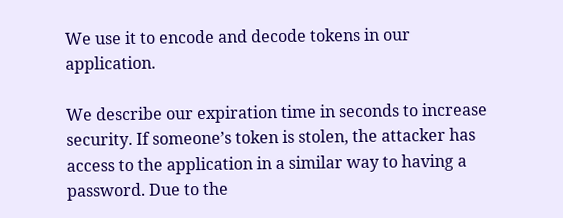We use it to encode and decode tokens in our application.

We describe our expiration time in seconds to increase security. If someone’s token is stolen, the attacker has access to the application in a similar way to having a password. Due to the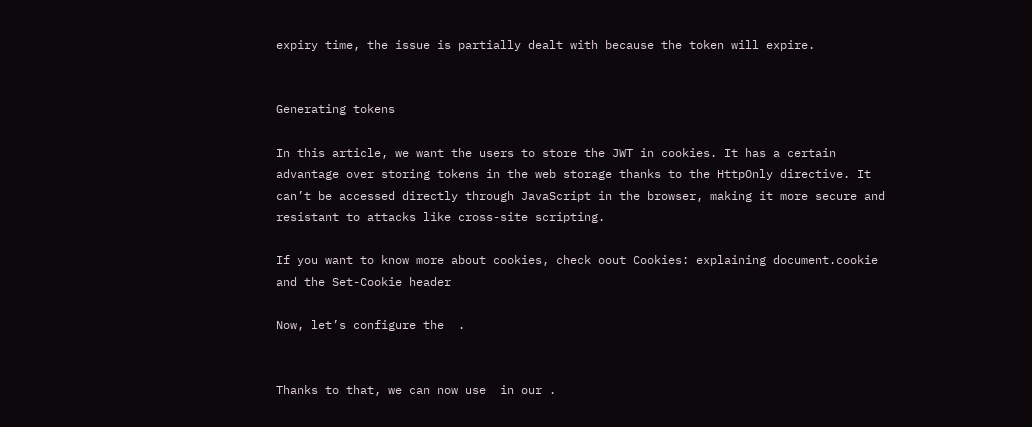expiry time, the issue is partially dealt with because the token will expire.


Generating tokens

In this article, we want the users to store the JWT in cookies. It has a certain advantage over storing tokens in the web storage thanks to the HttpOnly directive. It can’t be accessed directly through JavaScript in the browser, making it more secure and resistant to attacks like cross-site scripting.

If you want to know more about cookies, check oout Cookies: explaining document.cookie and the Set-Cookie header

Now, let’s configure the  .


Thanks to that, we can now use  in our .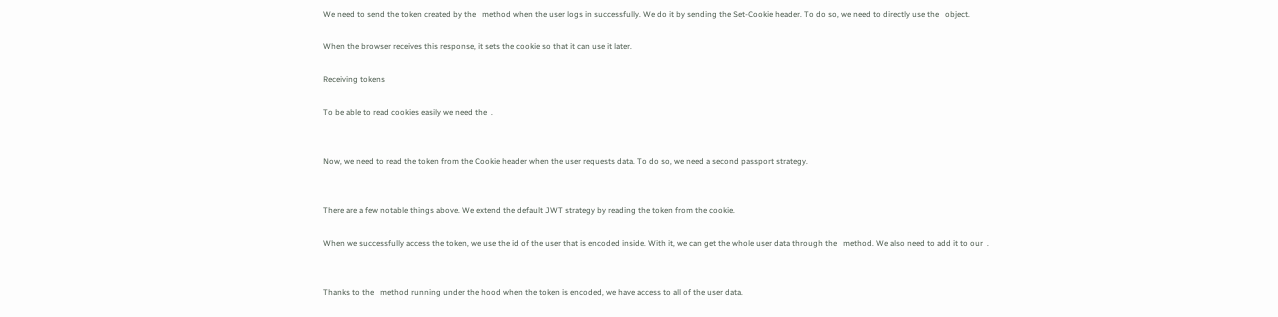We need to send the token created by the   method when the user logs in successfully. We do it by sending the Set-Cookie header. To do so, we need to directly use the   object.

When the browser receives this response, it sets the cookie so that it can use it later.

Receiving tokens

To be able to read cookies easily we need the  .


Now, we need to read the token from the Cookie header when the user requests data. To do so, we need a second passport strategy.


There are a few notable things above. We extend the default JWT strategy by reading the token from the cookie.

When we successfully access the token, we use the id of the user that is encoded inside. With it, we can get the whole user data through the   method. We also need to add it to our  .


Thanks to the   method running under the hood when the token is encoded, we have access to all of the user data.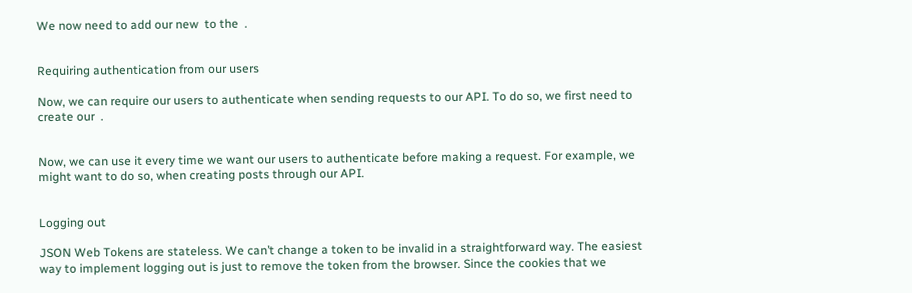We now need to add our new  to the  .


Requiring authentication from our users

Now, we can require our users to authenticate when sending requests to our API. To do so, we first need to create our  .


Now, we can use it every time we want our users to authenticate before making a request. For example, we might want to do so, when creating posts through our API.


Logging out

JSON Web Tokens are stateless. We can’t change a token to be invalid in a straightforward way. The easiest way to implement logging out is just to remove the token from the browser. Since the cookies that we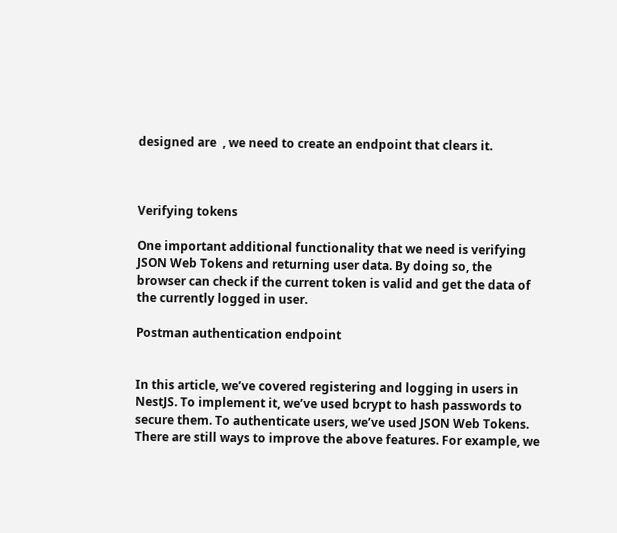designed are  , we need to create an endpoint that clears it.



Verifying tokens

One important additional functionality that we need is verifying JSON Web Tokens and returning user data. By doing so, the browser can check if the current token is valid and get the data of the currently logged in user.

Postman authentication endpoint


In this article, we’ve covered registering and logging in users in NestJS. To implement it, we’ve used bcrypt to hash passwords to secure them. To authenticate users, we’ve used JSON Web Tokens. There are still ways to improve the above features. For example, we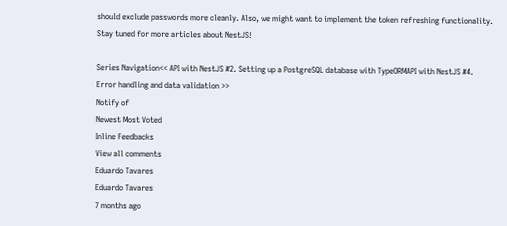should exclude passwords more cleanly. Also, we might want to implement the token refreshing functionality. Stay tuned for more articles about NestJS!

Series Navigation<< API with NestJS #2. Setting up a PostgreSQL database with TypeORMAPI with NestJS #4. Error handling and data validation >>
Notify of
Newest Most Voted
Inline Feedbacks
View all comments
Eduardo Tavares
Eduardo Tavares
7 months ago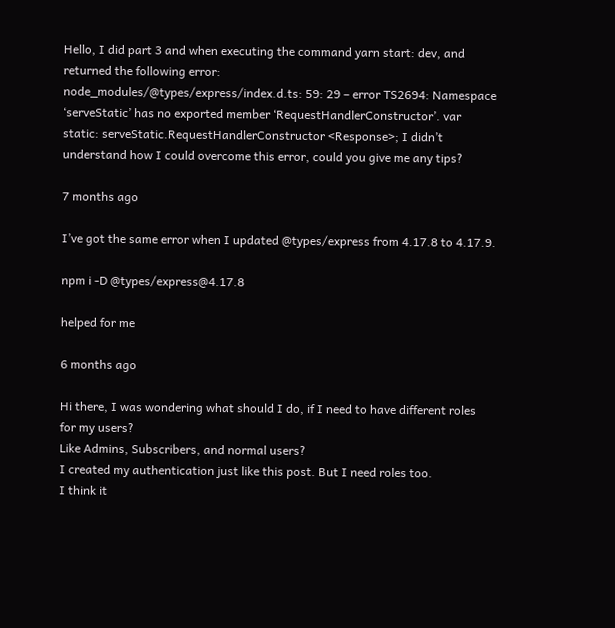Hello, I did part 3 and when executing the command yarn start: dev, and returned the following error:
node_modules/@types/express/index.d.ts: 59: 29 – error TS2694: Namespace ‘serveStatic’ has no exported member ‘RequestHandlerConstructor’. var static: serveStatic.RequestHandlerConstructor <Response>; I didn’t understand how I could overcome this error, could you give me any tips?

7 months ago

I’ve got the same error when I updated @types/express from 4.17.8 to 4.17.9.

npm i -D @types/express@4.17.8

helped for me

6 months ago

Hi there, I was wondering what should I do, if I need to have different roles for my users?
Like Admins, Subscribers, and normal users?
I created my authentication just like this post. But I need roles too.
I think it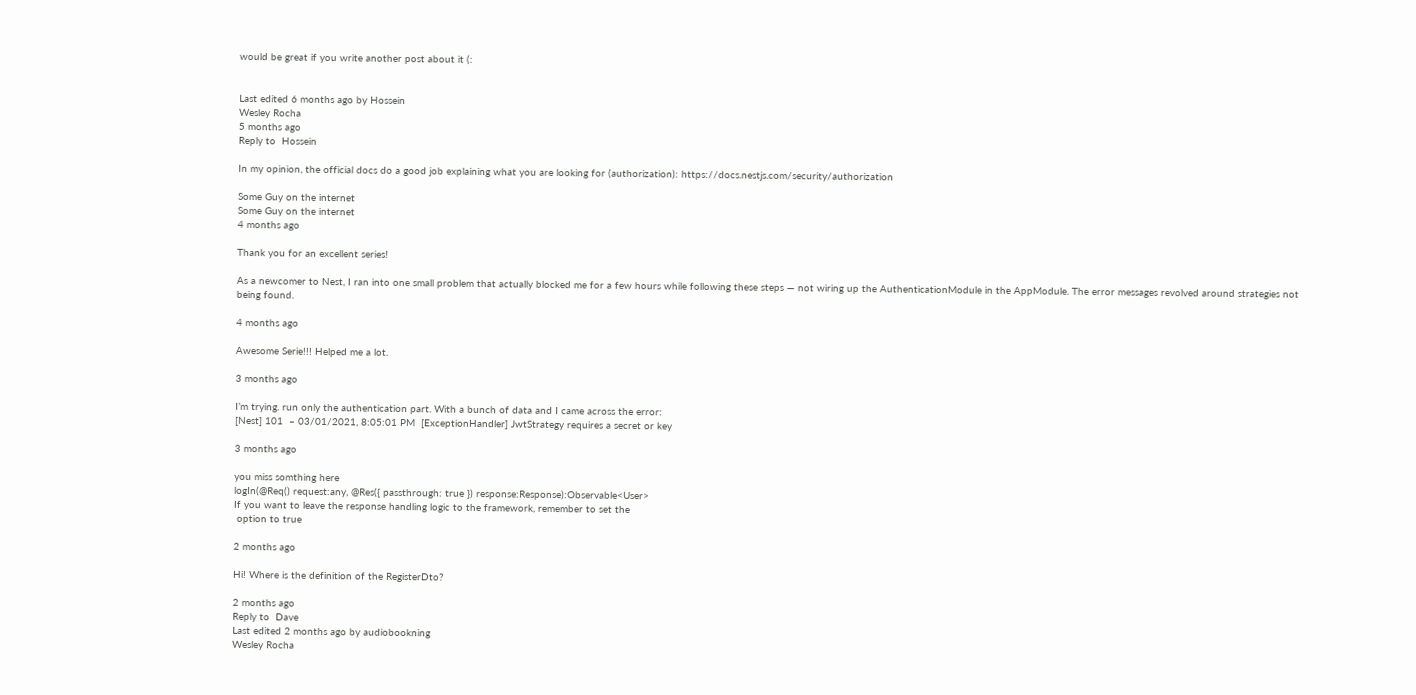would be great if you write another post about it (:


Last edited 6 months ago by Hossein
Wesley Rocha
5 months ago
Reply to  Hossein

In my opinion, the official docs do a good job explaining what you are looking for (authorization): https://docs.nestjs.com/security/authorization

Some Guy on the internet
Some Guy on the internet
4 months ago

Thank you for an excellent series!

As a newcomer to Nest, I ran into one small problem that actually blocked me for a few hours while following these steps — not wiring up the AuthenticationModule in the AppModule. The error messages revolved around strategies not being found.

4 months ago

Awesome Serie!!! Helped me a lot.

3 months ago

I’m trying. run only the authentication part. With a bunch of data and I came across the error:
[Nest] 101  – 03/01/2021, 8:05:01 PM  [ExceptionHandler] JwtStrategy requires a secret or key

3 months ago

you miss somthing here
logIn(@Req() request:any, @Res({ passthrough: true }) response:Response):Observable<User>
If you want to leave the response handling logic to the framework, remember to set the
 option to true

2 months ago

Hi! Where is the definition of the RegisterDto?

2 months ago
Reply to  Dave
Last edited 2 months ago by audiobookning
Wesley Rocha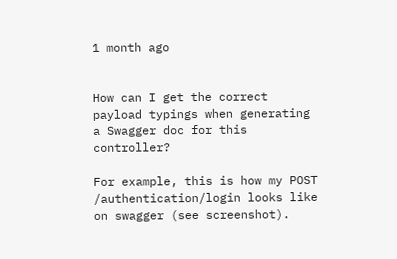1 month ago


How can I get the correct payload typings when generating a Swagger doc for this controller?

For example, this is how my POST /authentication/login looks like on swagger (see screenshot).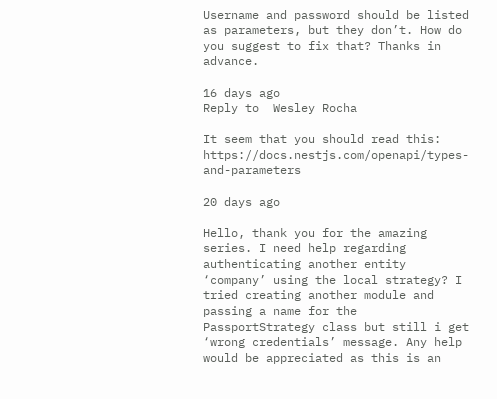Username and password should be listed as parameters, but they don’t. How do you suggest to fix that? Thanks in advance.

16 days ago
Reply to  Wesley Rocha

It seem that you should read this: https://docs.nestjs.com/openapi/types-and-parameters

20 days ago

Hello, thank you for the amazing series. I need help regarding authenticating another entity ‘company’ using the local strategy? I tried creating another module and passing a name for the PassportStrategy class but still i get ‘wrong credentials’ message. Any help would be appreciated as this is an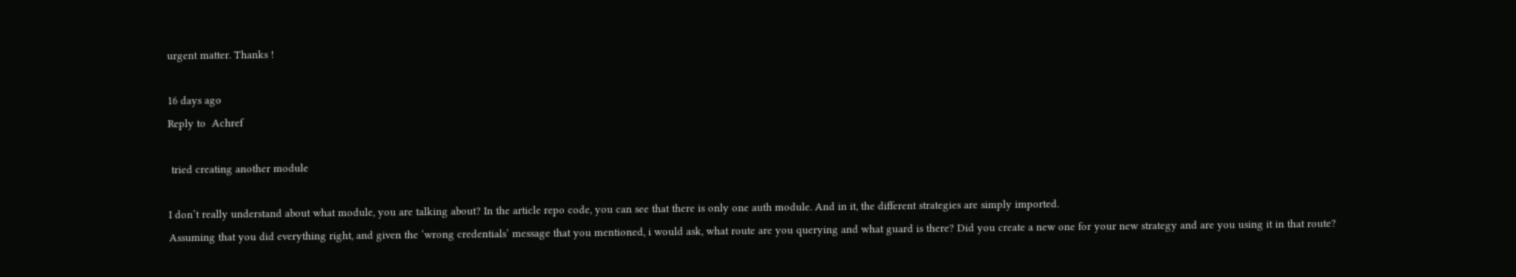urgent matter. Thanks !

16 days ago
Reply to  Achref

 tried creating another module

I don’t really understand about what module, you are talking about? In the article repo code, you can see that there is only one auth module. And in it, the different strategies are simply imported.
Assuming that you did everything right, and given the ‘wrong credentials’ message that you mentioned, i would ask, what route are you querying and what guard is there? Did you create a new one for your new strategy and are you using it in that route?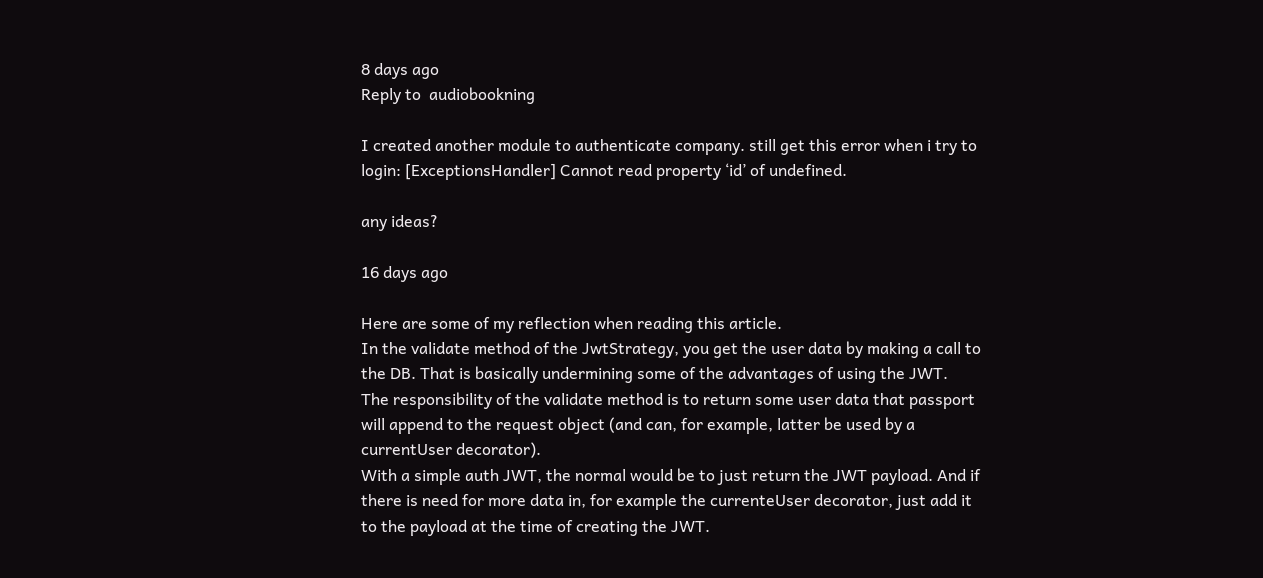8 days ago
Reply to  audiobookning

I created another module to authenticate company. still get this error when i try to login: [ExceptionsHandler] Cannot read property ‘id’ of undefined.

any ideas?

16 days ago

Here are some of my reflection when reading this article.
In the validate method of the JwtStrategy, you get the user data by making a call to the DB. That is basically undermining some of the advantages of using the JWT.
The responsibility of the validate method is to return some user data that passport will append to the request object (and can, for example, latter be used by a currentUser decorator).
With a simple auth JWT, the normal would be to just return the JWT payload. And if there is need for more data in, for example the currenteUser decorator, just add it to the payload at the time of creating the JWT.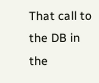That call to the DB in the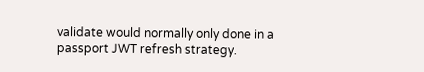validate would normally only done in a passport JWT refresh strategy.